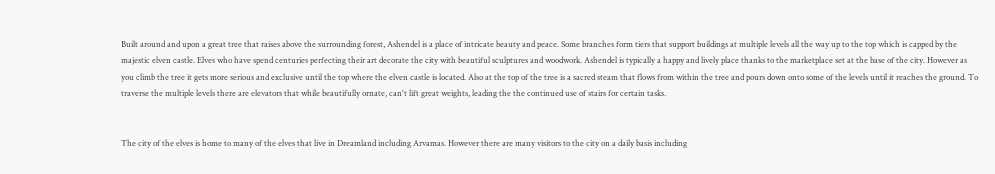Built around and upon a great tree that raises above the surrounding forest, Ashendel is a place of intricate beauty and peace. Some branches form tiers that support buildings at multiple levels all the way up to the top which is capped by the majestic elven castle. Elves who have spend centuries perfecting their art decorate the city with beautiful sculptures and woodwork. Ashendel is typically a happy and lively place thanks to the marketplace set at the base of the city. However as you climb the tree it gets more serious and exclusive until the top where the elven castle is located. Also at the top of the tree is a sacred steam that flows from within the tree and pours down onto some of the levels until it reaches the ground. To traverse the multiple levels there are elevators that while beautifully ornate, can't lift great weights, leading the the continued use of stairs for certain tasks.


The city of the elves is home to many of the elves that live in Dreamland including Arvamas. However there are many visitors to the city on a daily basis including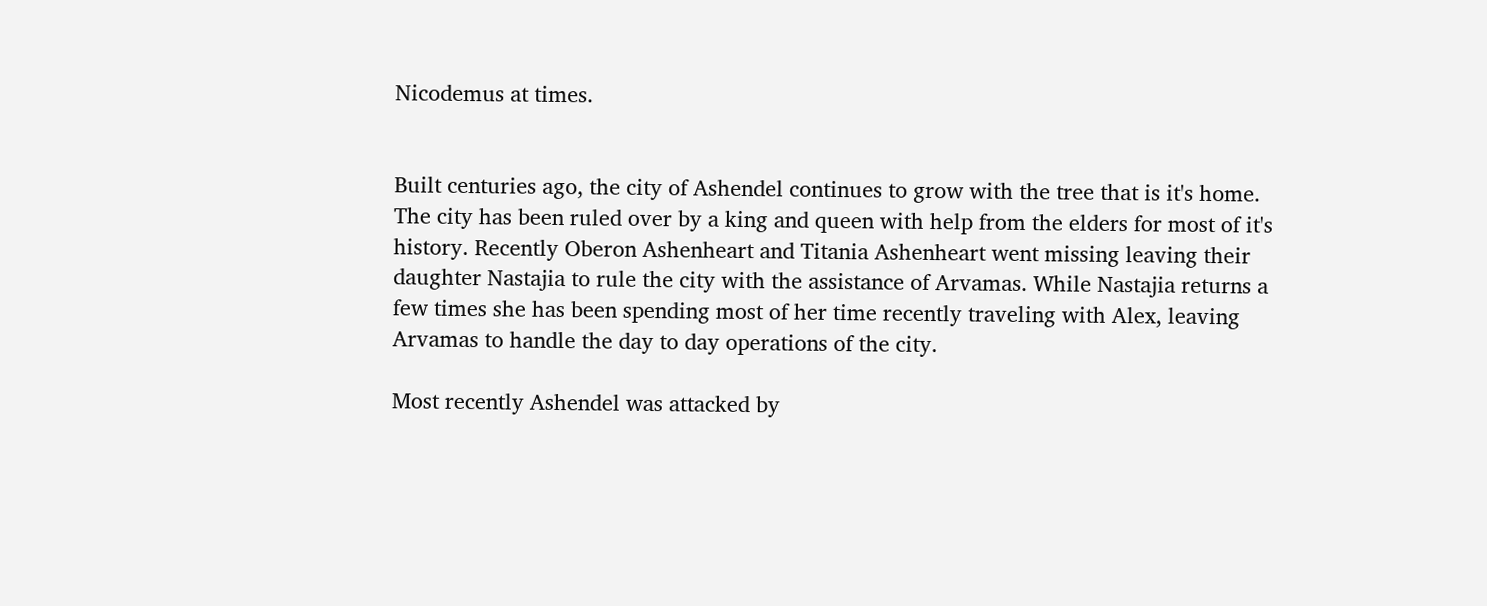Nicodemus at times.


Built centuries ago, the city of Ashendel continues to grow with the tree that is it's home. The city has been ruled over by a king and queen with help from the elders for most of it's history. Recently Oberon Ashenheart and Titania Ashenheart went missing leaving their daughter Nastajia to rule the city with the assistance of Arvamas. While Nastajia returns a few times she has been spending most of her time recently traveling with Alex, leaving Arvamas to handle the day to day operations of the city.

Most recently Ashendel was attacked by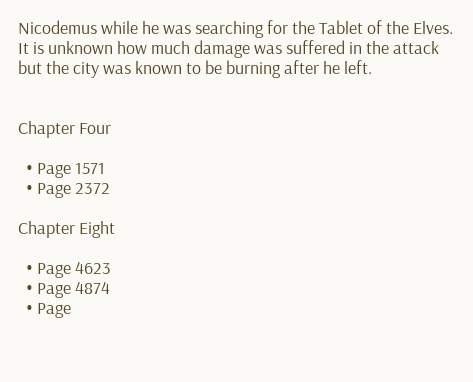Nicodemus while he was searching for the Tablet of the Elves. It is unknown how much damage was suffered in the attack but the city was known to be burning after he left.


Chapter Four

  • Page 1571
  • Page 2372

Chapter Eight

  • Page 4623
  • Page 4874
  • Page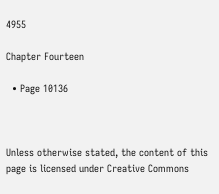4955

Chapter Fourteen

  • Page 10136



Unless otherwise stated, the content of this page is licensed under Creative Commons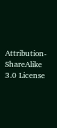Attribution-ShareAlike 3.0 License